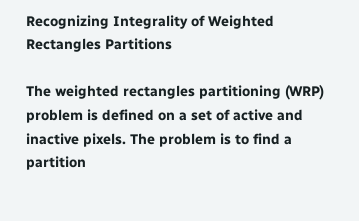Recognizing Integrality of Weighted Rectangles Partitions

The weighted rectangles partitioning (WRP) problem is defined on a set of active and inactive pixels. The problem is to find a partition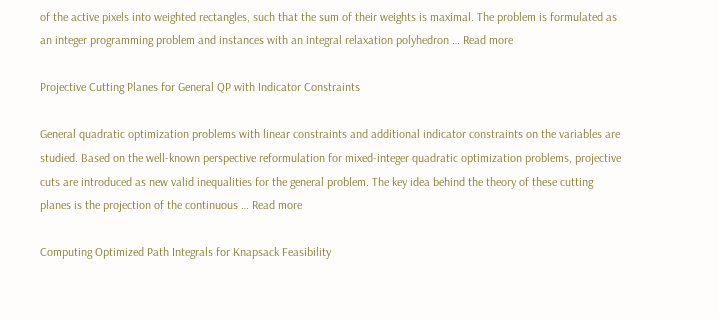of the active pixels into weighted rectangles, such that the sum of their weights is maximal. The problem is formulated as an integer programming problem and instances with an integral relaxation polyhedron … Read more

Projective Cutting Planes for General QP with Indicator Constraints

General quadratic optimization problems with linear constraints and additional indicator constraints on the variables are studied. Based on the well-known perspective reformulation for mixed-integer quadratic optimization problems, projective cuts are introduced as new valid inequalities for the general problem. The key idea behind the theory of these cutting planes is the projection of the continuous … Read more

Computing Optimized Path Integrals for Knapsack Feasibility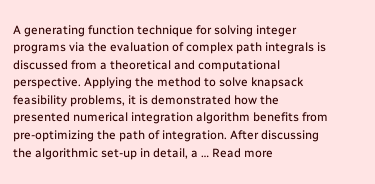A generating function technique for solving integer programs via the evaluation of complex path integrals is discussed from a theoretical and computational perspective. Applying the method to solve knapsack feasibility problems, it is demonstrated how the presented numerical integration algorithm benefits from pre-optimizing the path of integration. After discussing the algorithmic set-up in detail, a … Read more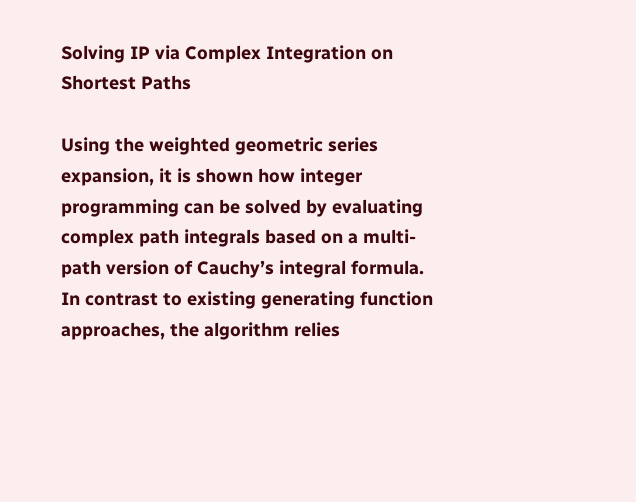Solving IP via Complex Integration on Shortest Paths

Using the weighted geometric series expansion, it is shown how integer programming can be solved by evaluating complex path integrals based on a multi-path version of Cauchy’s integral formula. In contrast to existing generating function approaches, the algorithm relies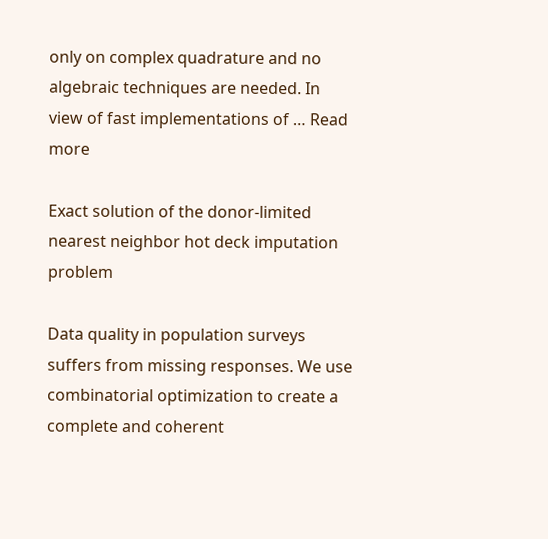only on complex quadrature and no algebraic techniques are needed. In view of fast implementations of … Read more

Exact solution of the donor-limited nearest neighbor hot deck imputation problem

Data quality in population surveys suffers from missing responses. We use combinatorial optimization to create a complete and coherent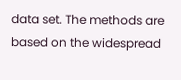data set. The methods are based on the widespread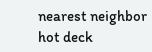nearest neighbor hot deck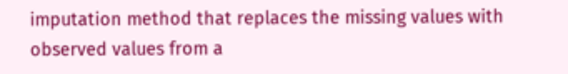imputation method that replaces the missing values with observed values from a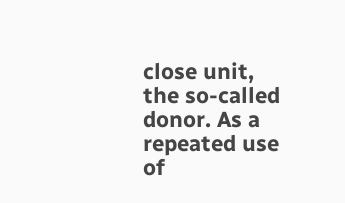close unit, the so-called donor. As a repeated use of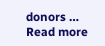donors … Read more